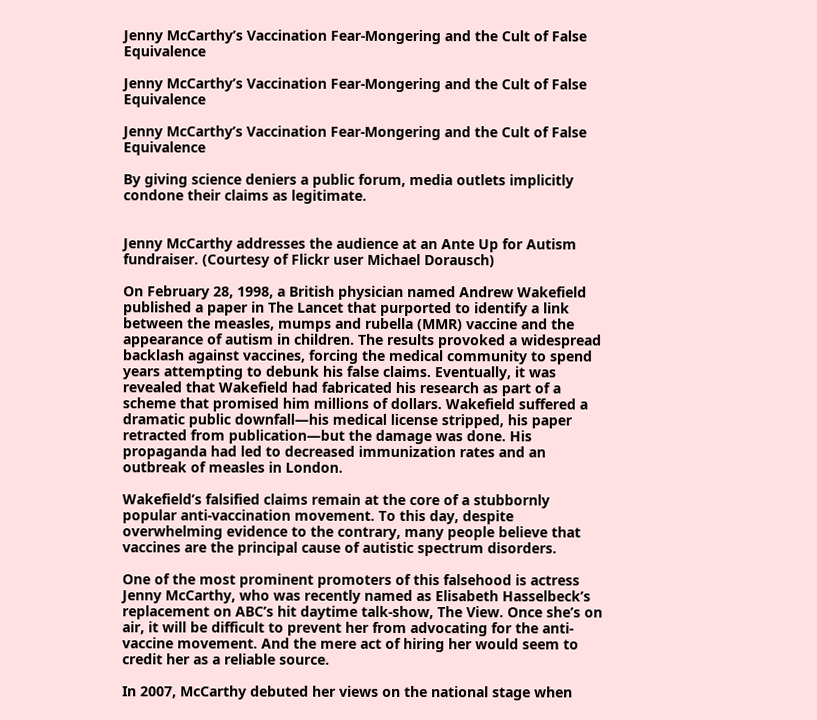Jenny McCarthy’s Vaccination Fear-Mongering and the Cult of False Equivalence

Jenny McCarthy’s Vaccination Fear-Mongering and the Cult of False Equivalence

Jenny McCarthy’s Vaccination Fear-Mongering and the Cult of False Equivalence

By giving science deniers a public forum, media outlets implicitly condone their claims as legitimate.


Jenny McCarthy addresses the audience at an Ante Up for Autism fundraiser. (Courtesy of Flickr user Michael Dorausch)

On February 28, 1998, a British physician named Andrew Wakefield published a paper in The Lancet that purported to identify a link between the measles, mumps and rubella (MMR) vaccine and the appearance of autism in children. The results provoked a widespread backlash against vaccines, forcing the medical community to spend years attempting to debunk his false claims. Eventually, it was revealed that Wakefield had fabricated his research as part of a scheme that promised him millions of dollars. Wakefield suffered a dramatic public downfall—his medical license stripped, his paper retracted from publication—but the damage was done. His propaganda had led to decreased immunization rates and an outbreak of measles in London.

Wakefield’s falsified claims remain at the core of a stubbornly popular anti-vaccination movement. To this day, despite overwhelming evidence to the contrary, many people believe that vaccines are the principal cause of autistic spectrum disorders.

One of the most prominent promoters of this falsehood is actress Jenny McCarthy, who was recently named as Elisabeth Hasselbeck’s replacement on ABC’s hit daytime talk-show, The View. Once she’s on air, it will be difficult to prevent her from advocating for the anti-vaccine movement. And the mere act of hiring her would seem to credit her as a reliable source.

In 2007, McCarthy debuted her views on the national stage when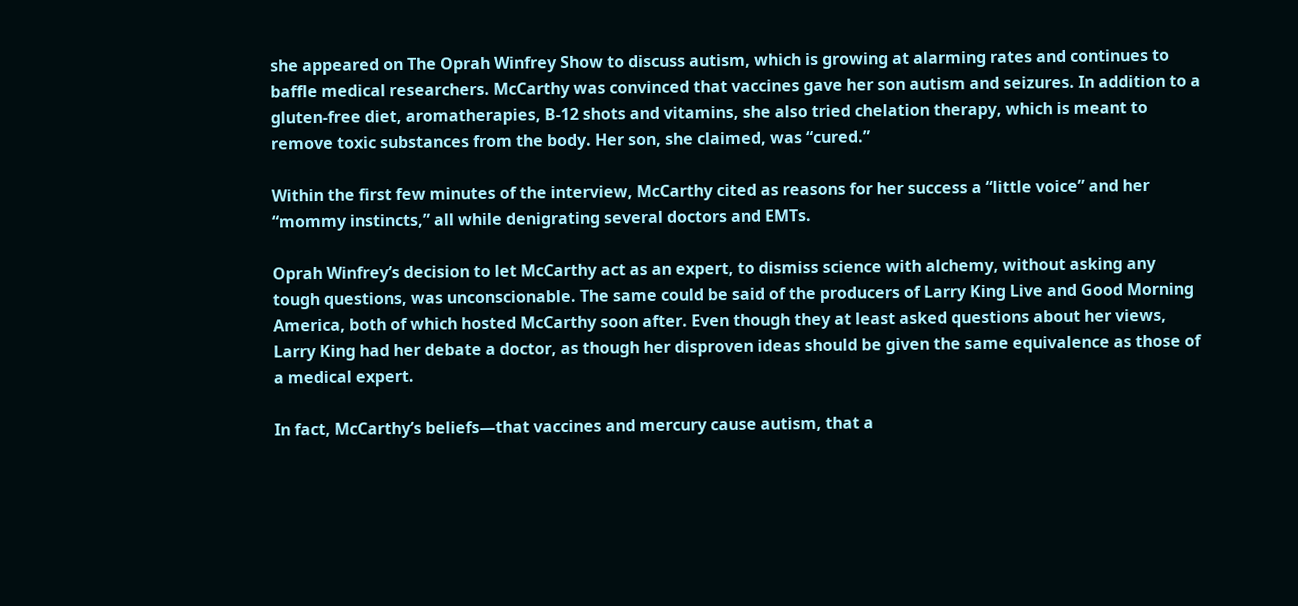she appeared on The Oprah Winfrey Show to discuss autism, which is growing at alarming rates and continues to baffle medical researchers. McCarthy was convinced that vaccines gave her son autism and seizures. In addition to a gluten-free diet, aromatherapies, B-12 shots and vitamins, she also tried chelation therapy, which is meant to remove toxic substances from the body. Her son, she claimed, was “cured.”

Within the first few minutes of the interview, McCarthy cited as reasons for her success a “little voice” and her “mommy instincts,” all while denigrating several doctors and EMTs.

Oprah Winfrey’s decision to let McCarthy act as an expert, to dismiss science with alchemy, without asking any tough questions, was unconscionable. The same could be said of the producers of Larry King Live and Good Morning America, both of which hosted McCarthy soon after. Even though they at least asked questions about her views, Larry King had her debate a doctor, as though her disproven ideas should be given the same equivalence as those of a medical expert.

In fact, McCarthy’s beliefs—that vaccines and mercury cause autism, that a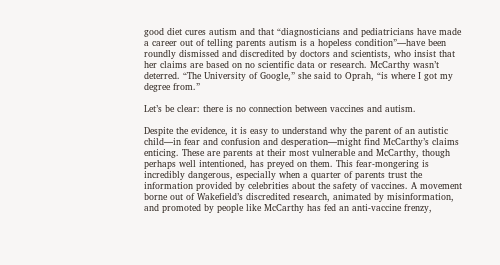good diet cures autism and that “diagnosticians and pediatricians have made a career out of telling parents autism is a hopeless condition”—have been roundly dismissed and discredited by doctors and scientists, who insist that her claims are based on no scientific data or research. McCarthy wasn’t deterred. “The University of Google,” she said to Oprah, “is where I got my degree from.”

Let’s be clear: there is no connection between vaccines and autism.

Despite the evidence, it is easy to understand why the parent of an autistic child—in fear and confusion and desperation—might find McCarthy’s claims enticing. These are parents at their most vulnerable and McCarthy, though perhaps well intentioned, has preyed on them. This fear-mongering is incredibly dangerous, especially when a quarter of parents trust the information provided by celebrities about the safety of vaccines. A movement borne out of Wakefield’s discredited research, animated by misinformation, and promoted by people like McCarthy has fed an anti-vaccine frenzy,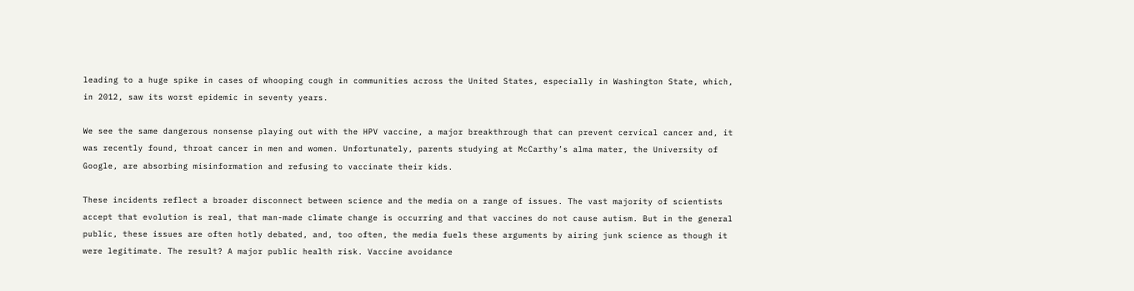leading to a huge spike in cases of whooping cough in communities across the United States, especially in Washington State, which, in 2012, saw its worst epidemic in seventy years.

We see the same dangerous nonsense playing out with the HPV vaccine, a major breakthrough that can prevent cervical cancer and, it was recently found, throat cancer in men and women. Unfortunately, parents studying at McCarthy’s alma mater, the University of Google, are absorbing misinformation and refusing to vaccinate their kids.

These incidents reflect a broader disconnect between science and the media on a range of issues. The vast majority of scientists accept that evolution is real, that man-made climate change is occurring and that vaccines do not cause autism. But in the general public, these issues are often hotly debated, and, too often, the media fuels these arguments by airing junk science as though it were legitimate. The result? A major public health risk. Vaccine avoidance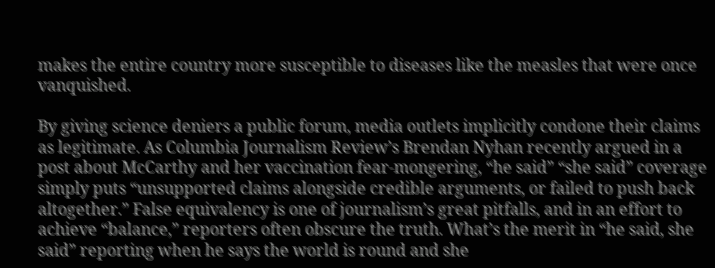makes the entire country more susceptible to diseases like the measles that were once vanquished.

By giving science deniers a public forum, media outlets implicitly condone their claims as legitimate. As Columbia Journalism Review’s Brendan Nyhan recently argued in a post about McCarthy and her vaccination fear-mongering, “he said” “she said” coverage simply puts “unsupported claims alongside credible arguments, or failed to push back altogether.” False equivalency is one of journalism’s great pitfalls, and in an effort to achieve “balance,” reporters often obscure the truth. What’s the merit in “he said, she said” reporting when he says the world is round and she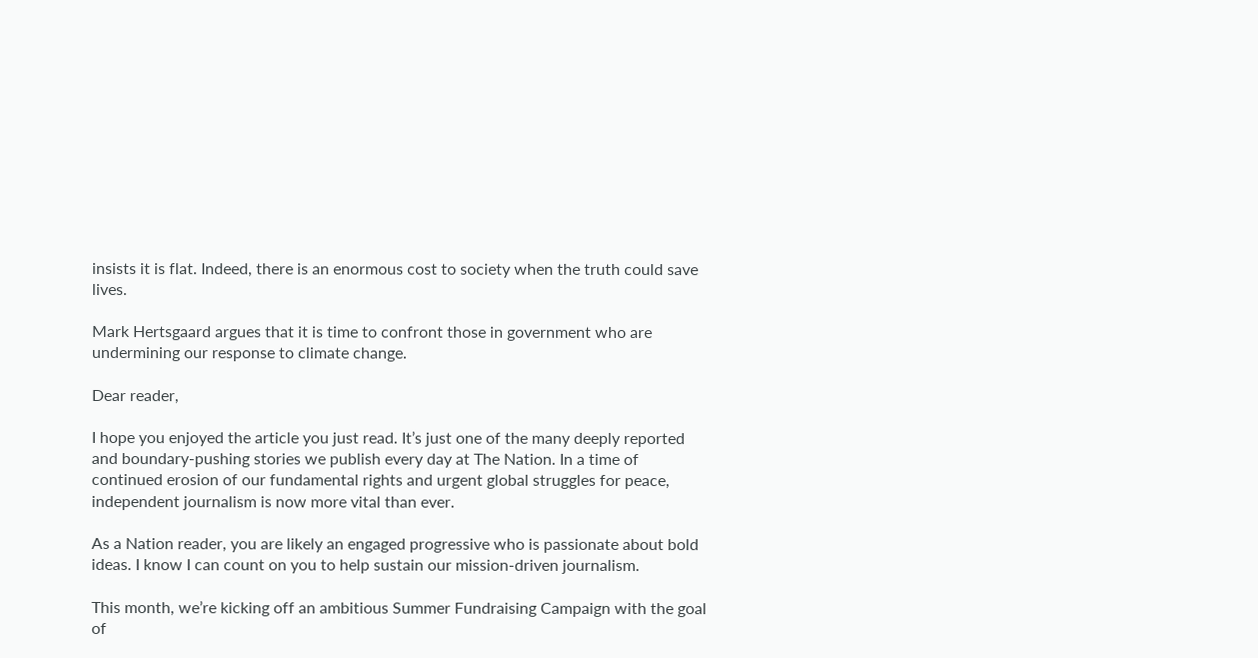insists it is flat. Indeed, there is an enormous cost to society when the truth could save lives.

Mark Hertsgaard argues that it is time to confront those in government who are undermining our response to climate change.

Dear reader,

I hope you enjoyed the article you just read. It’s just one of the many deeply reported and boundary-pushing stories we publish every day at The Nation. In a time of continued erosion of our fundamental rights and urgent global struggles for peace, independent journalism is now more vital than ever.

As a Nation reader, you are likely an engaged progressive who is passionate about bold ideas. I know I can count on you to help sustain our mission-driven journalism.

This month, we’re kicking off an ambitious Summer Fundraising Campaign with the goal of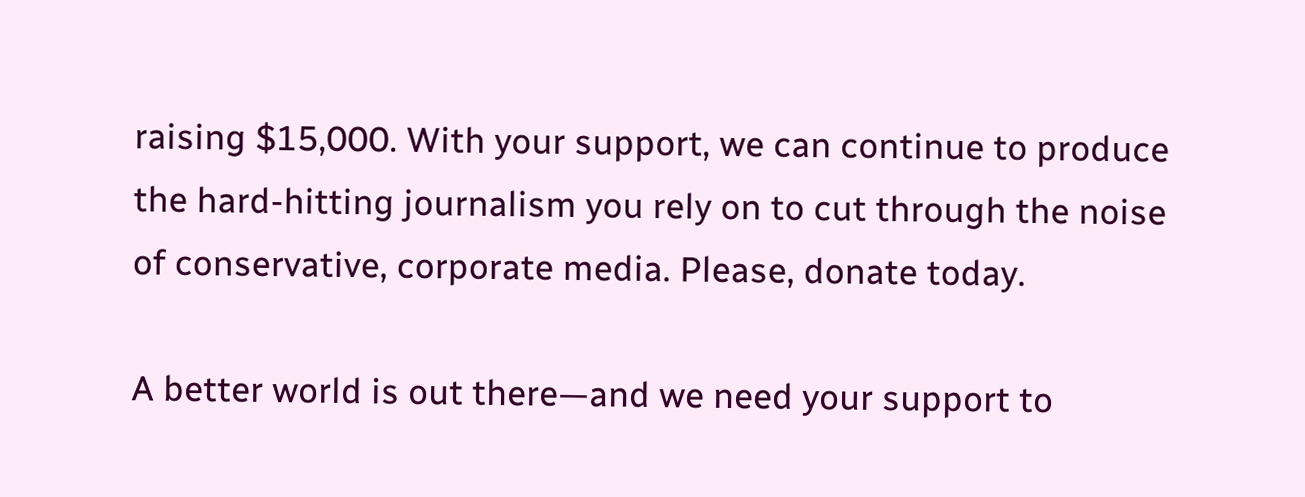raising $15,000. With your support, we can continue to produce the hard-hitting journalism you rely on to cut through the noise of conservative, corporate media. Please, donate today.

A better world is out there—and we need your support to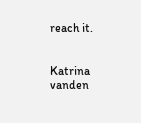reach it.


Katrina vanden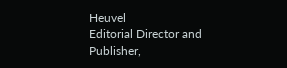Heuvel
Editorial Director and Publisher,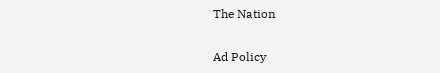The Nation

Ad Policy